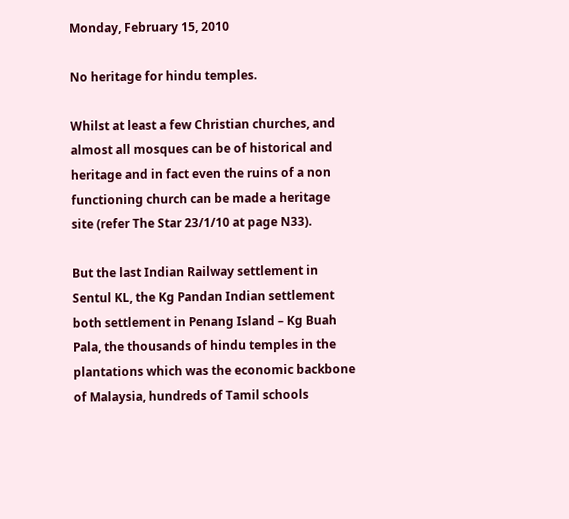Monday, February 15, 2010

No heritage for hindu temples.

Whilst at least a few Christian churches, and almost all mosques can be of historical and heritage and in fact even the ruins of a non functioning church can be made a heritage site (refer The Star 23/1/10 at page N33).

But the last Indian Railway settlement in Sentul KL, the Kg Pandan Indian settlement both settlement in Penang Island – Kg Buah Pala, the thousands of hindu temples in the plantations which was the economic backbone of Malaysia, hundreds of Tamil schools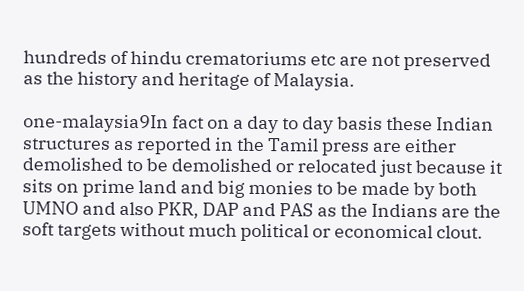hundreds of hindu crematoriums etc are not preserved as the history and heritage of Malaysia.

one-malaysia9In fact on a day to day basis these Indian structures as reported in the Tamil press are either demolished to be demolished or relocated just because it sits on prime land and big monies to be made by both UMNO and also PKR, DAP and PAS as the Indians are the soft targets without much political or economical clout.